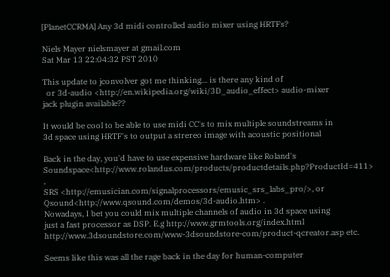[PlanetCCRMA] Any 3d midi controlled audio mixer using HRTFs?

Niels Mayer nielsmayer at gmail.com
Sat Mar 13 22:04:32 PST 2010

This update to jconvolver got me thinking... is there any kind of
  or 3d-audio <http://en.wikipedia.org/wiki/3D_audio_effect> audio-mixer
jack plugin available??

It would be cool to be able to use midi CC's to mix multiple soundstreams in
3d space using HRTF's to output a strereo image with acoustic positional

Back in the day, you'd have to use expensive hardware like Roland's
Soundspace<http://www.rolandus.com/products/productdetails.php?ProductId=411> ,
SRS <http://emusician.com/signalprocessors/emusic_srs_labs_pro/>, or
Qsound<http://www.qsound.com/demos/3d-audio.htm> .
Nowadays, I bet you could mix multiple channels of audio in 3d space using
just a fast processor as DSP. E.g http://www.grmtools.org/index.html
http://www.3dsoundstore.com/www-3dsoundstore-com/product-qcreator.asp etc.

Seems like this was all the rage back in the day for human-computer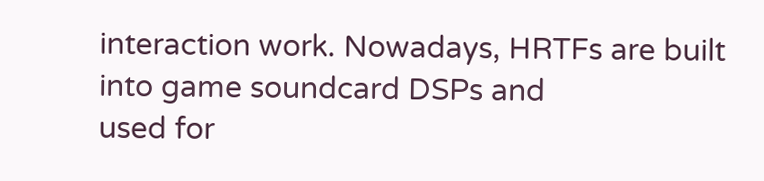interaction work. Nowadays, HRTFs are built into game soundcard DSPs and
used for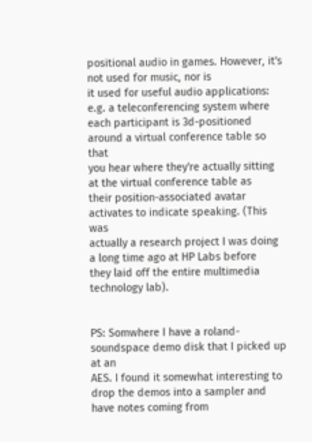positional audio in games. However, it's not used for music, nor is
it used for useful audio applications: e.g. a teleconferencing system where
each participant is 3d-positioned around a virtual conference table so that
you hear where they're actually sitting at the virtual conference table as
their position-associated avatar activates to indicate speaking. (This was
actually a research project I was doing a long time ago at HP Labs before
they laid off the entire multimedia technology lab).


PS: Somwhere I have a roland-soundspace demo disk that I picked up at an
AES. I found it somewhat interesting to drop the demos into a sampler and
have notes coming from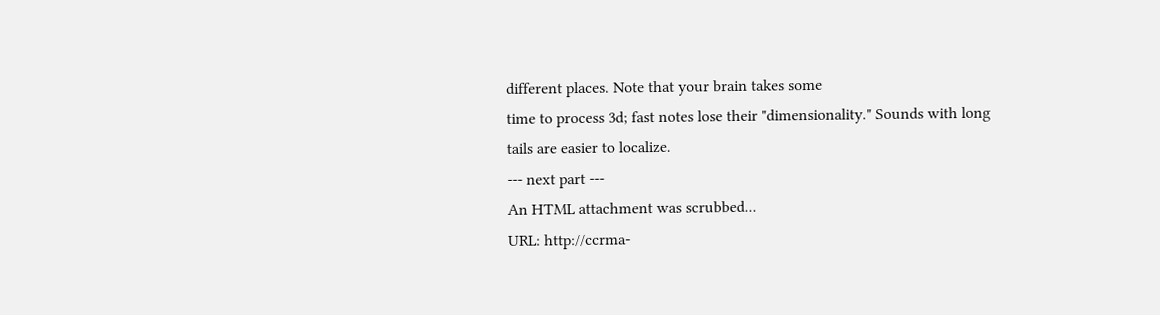different places. Note that your brain takes some
time to process 3d; fast notes lose their "dimensionality." Sounds with long
tails are easier to localize.
--- next part ---
An HTML attachment was scrubbed...
URL: http://ccrma-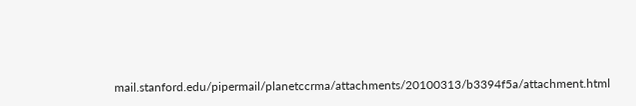mail.stanford.edu/pipermail/planetccrma/attachments/20100313/b3394f5a/attachment.html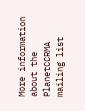More information about the PlanetCCRMA mailing list